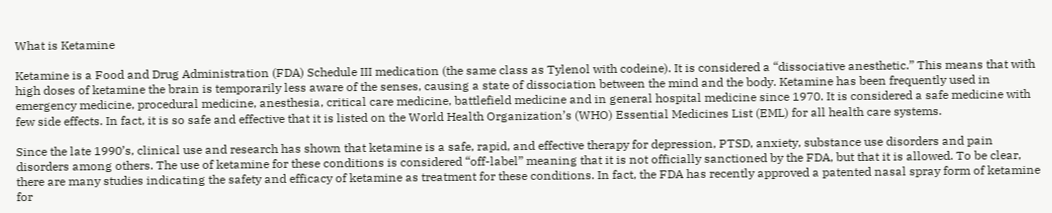What is Ketamine

Ketamine is a Food and Drug Administration (FDA) Schedule III medication (the same class as Tylenol with codeine). It is considered a “dissociative anesthetic.” This means that with high doses of ketamine the brain is temporarily less aware of the senses, causing a state of dissociation between the mind and the body. Ketamine has been frequently used in emergency medicine, procedural medicine, anesthesia, critical care medicine, battlefield medicine and in general hospital medicine since 1970. It is considered a safe medicine with few side effects. In fact, it is so safe and effective that it is listed on the World Health Organization’s (WHO) Essential Medicines List (EML) for all health care systems.

Since the late 1990’s, clinical use and research has shown that ketamine is a safe, rapid, and effective therapy for depression, PTSD, anxiety, substance use disorders and pain disorders among others. The use of ketamine for these conditions is considered “off-label” meaning that it is not officially sanctioned by the FDA, but that it is allowed. To be clear, there are many studies indicating the safety and efficacy of ketamine as treatment for these conditions. In fact, the FDA has recently approved a patented nasal spray form of ketamine for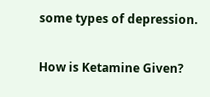some types of depression.

How is Ketamine Given?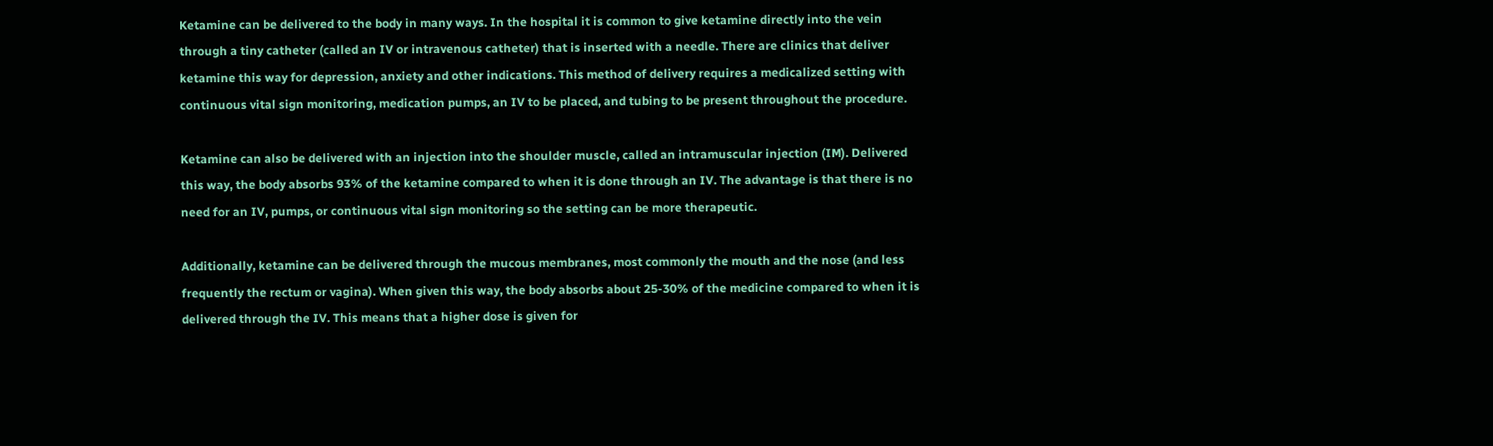Ketamine can be delivered to the body in many ways. In the hospital it is common to give ketamine directly into the vein through a tiny catheter (called an IV or intravenous catheter) that is inserted with a needle. There are clinics that deliver ketamine this way for depression, anxiety and other indications. This method of delivery requires a medicalized setting with continuous vital sign monitoring, medication pumps, an IV to be placed, and tubing to be present throughout the procedure.

Ketamine can also be delivered with an injection into the shoulder muscle, called an intramuscular injection (IM). Delivered this way, the body absorbs 93% of the ketamine compared to when it is done through an IV. The advantage is that there is no need for an IV, pumps, or continuous vital sign monitoring so the setting can be more therapeutic.

Additionally, ketamine can be delivered through the mucous membranes, most commonly the mouth and the nose (and less frequently the rectum or vagina). When given this way, the body absorbs about 25-30% of the medicine compared to when it is delivered through the IV. This means that a higher dose is given for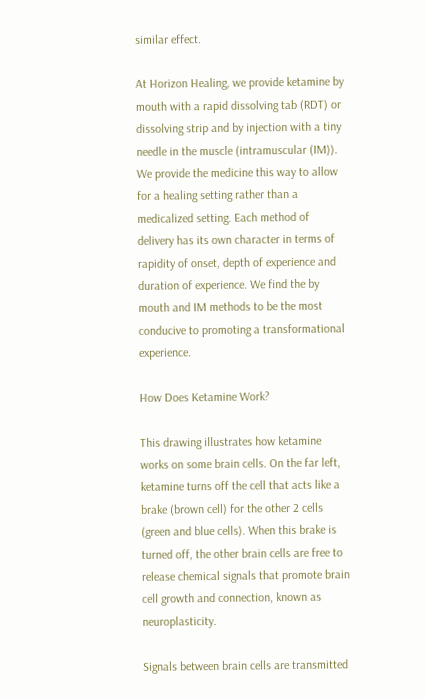similar effect.

At Horizon Healing, we provide ketamine by mouth with a rapid dissolving tab (RDT) or dissolving strip and by injection with a tiny needle in the muscle (intramuscular (IM)). We provide the medicine this way to allow for a healing setting rather than a medicalized setting. Each method of delivery has its own character in terms of rapidity of onset, depth of experience and duration of experience. We find the by mouth and IM methods to be the most conducive to promoting a transformational experience.

How Does Ketamine Work?

This drawing illustrates how ketamine works on some brain cells. On the far left, ketamine turns off the cell that acts like a brake (brown cell) for the other 2 cells (green and blue cells). When this brake is turned off, the other brain cells are free to release chemical signals that promote brain cell growth and connection, known as neuroplasticity.

Signals between brain cells are transmitted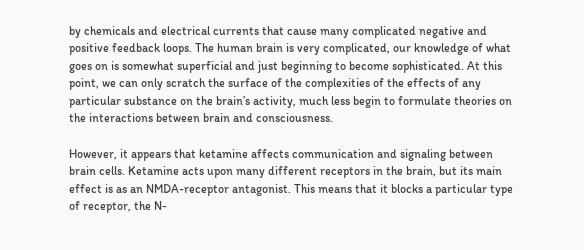by chemicals and electrical currents that cause many complicated negative and positive feedback loops. The human brain is very complicated, our knowledge of what goes on is somewhat superficial and just beginning to become sophisticated. At this point, we can only scratch the surface of the complexities of the effects of any particular substance on the brain’s activity, much less begin to formulate theories on the interactions between brain and consciousness.

However, it appears that ketamine affects communication and signaling between brain cells. Ketamine acts upon many different receptors in the brain, but its main effect is as an NMDA-receptor antagonist. This means that it blocks a particular type of receptor, the N-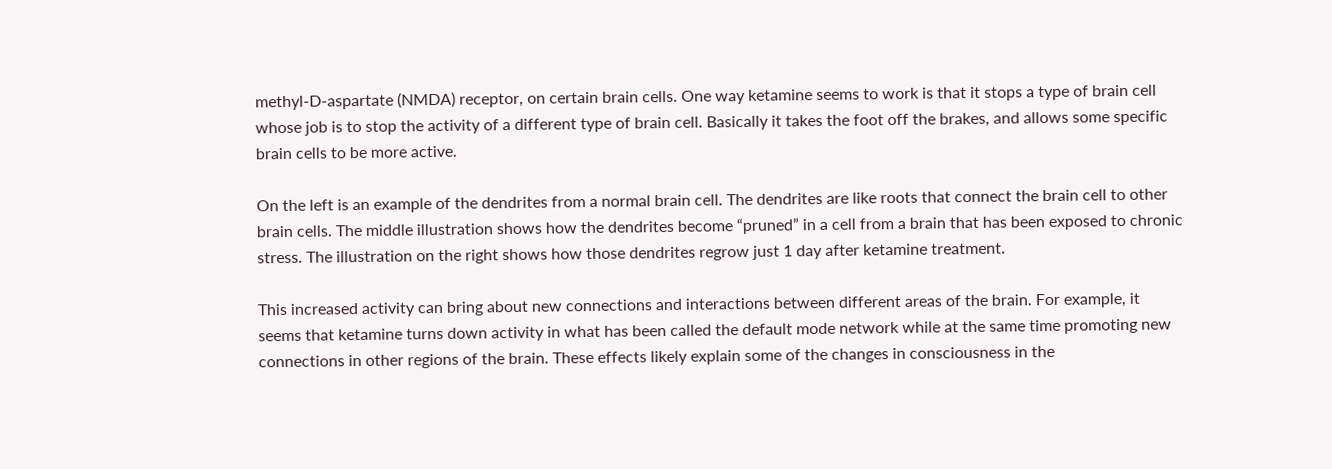methyl-D-aspartate (NMDA) receptor, on certain brain cells. One way ketamine seems to work is that it stops a type of brain cell whose job is to stop the activity of a different type of brain cell. Basically it takes the foot off the brakes, and allows some specific brain cells to be more active.

On the left is an example of the dendrites from a normal brain cell. The dendrites are like roots that connect the brain cell to other brain cells. The middle illustration shows how the dendrites become “pruned” in a cell from a brain that has been exposed to chronic stress. The illustration on the right shows how those dendrites regrow just 1 day after ketamine treatment.

This increased activity can bring about new connections and interactions between different areas of the brain. For example, it seems that ketamine turns down activity in what has been called the default mode network while at the same time promoting new connections in other regions of the brain. These effects likely explain some of the changes in consciousness in the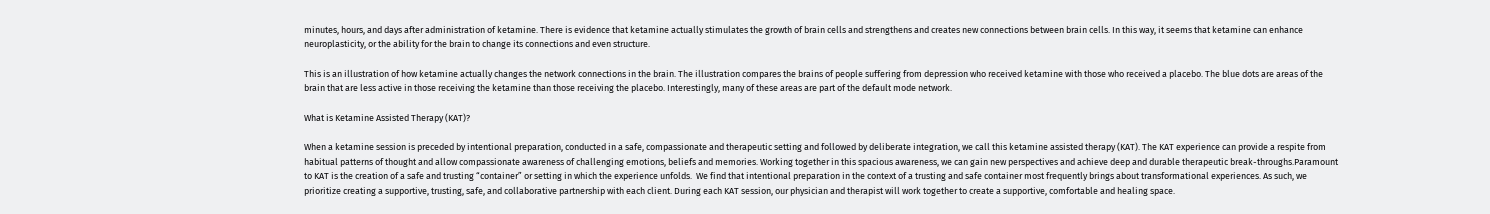minutes, hours, and days after administration of ketamine. There is evidence that ketamine actually stimulates the growth of brain cells and strengthens and creates new connections between brain cells. In this way, it seems that ketamine can enhance neuroplasticity, or the ability for the brain to change its connections and even structure.

This is an illustration of how ketamine actually changes the network connections in the brain. The illustration compares the brains of people suffering from depression who received ketamine with those who received a placebo. The blue dots are areas of the brain that are less active in those receiving the ketamine than those receiving the placebo. Interestingly, many of these areas are part of the default mode network.

What is Ketamine Assisted Therapy (KAT)?

When a ketamine session is preceded by intentional preparation, conducted in a safe, compassionate and therapeutic setting and followed by deliberate integration, we call this ketamine assisted therapy (KAT). The KAT experience can provide a respite from habitual patterns of thought and allow compassionate awareness of challenging emotions, beliefs and memories. Working together in this spacious awareness, we can gain new perspectives and achieve deep and durable therapeutic break-throughs.Paramount to KAT is the creation of a safe and trusting “container” or setting in which the experience unfolds.  We find that intentional preparation in the context of a trusting and safe container most frequently brings about transformational experiences. As such, we prioritize creating a supportive, trusting, safe, and collaborative partnership with each client. During each KAT session, our physician and therapist will work together to create a supportive, comfortable and healing space.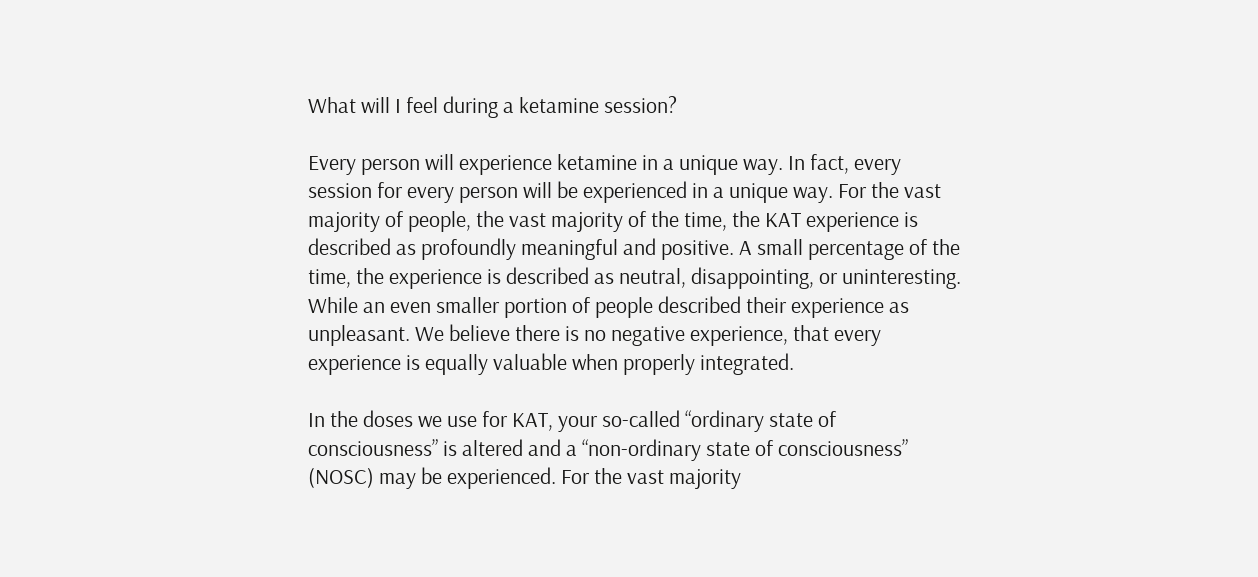What will I feel during a ketamine session?

Every person will experience ketamine in a unique way. In fact, every session for every person will be experienced in a unique way. For the vast majority of people, the vast majority of the time, the KAT experience is described as profoundly meaningful and positive. A small percentage of the time, the experience is described as neutral, disappointing, or uninteresting. While an even smaller portion of people described their experience as unpleasant. We believe there is no negative experience, that every experience is equally valuable when properly integrated.

In the doses we use for KAT, your so-called “ordinary state of consciousness” is altered and a “non-ordinary state of consciousness” (NOSC) may be experienced. For the vast majority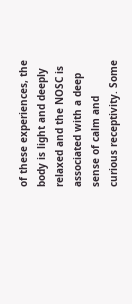of these experiences, the body is light and deeply relaxed and the NOSC is associated with a deep sense of calm and curious receptivity. Some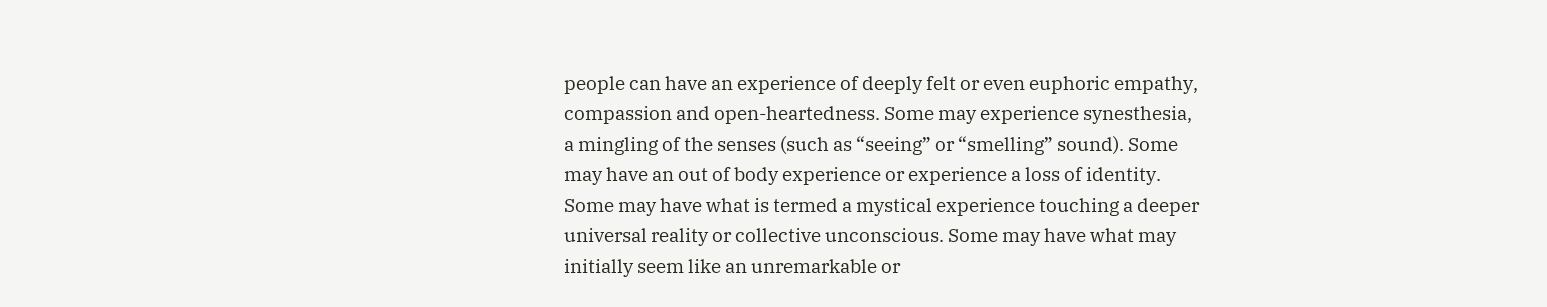people can have an experience of deeply felt or even euphoric empathy, compassion and open-heartedness. Some may experience synesthesia, a mingling of the senses (such as “seeing” or “smelling” sound). Some may have an out of body experience or experience a loss of identity. Some may have what is termed a mystical experience touching a deeper universal reality or collective unconscious. Some may have what may initially seem like an unremarkable or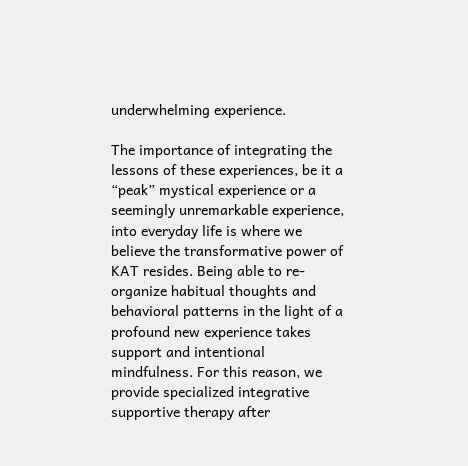underwhelming experience.

The importance of integrating the lessons of these experiences, be it a “peak” mystical experience or a seemingly unremarkable experience, into everyday life is where we believe the transformative power of KAT resides. Being able to re-organize habitual thoughts and behavioral patterns in the light of a profound new experience takes support and intentional mindfulness. For this reason, we provide specialized integrative supportive therapy after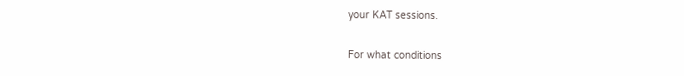your KAT sessions.

For what conditions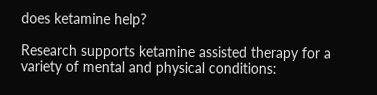does ketamine help?

Research supports ketamine assisted therapy for a variety of mental and physical conditions: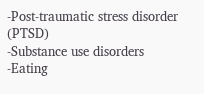-Post-traumatic stress disorder (PTSD)
-Substance use disorders
-Eating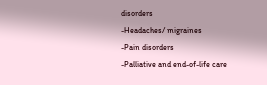disorders
-Headaches/ migraines
-Pain disorders
-Palliative and end-of-life care